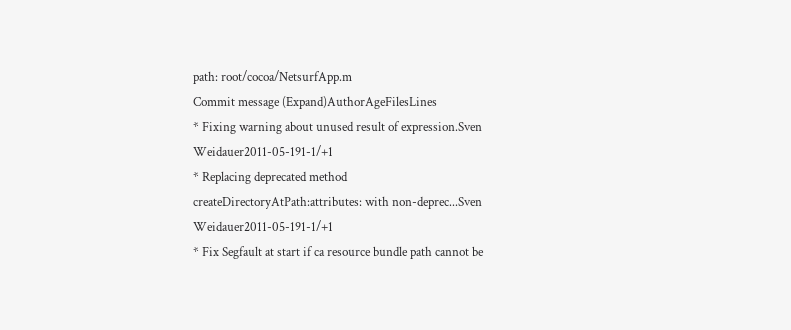path: root/cocoa/NetsurfApp.m
Commit message (Expand)AuthorAgeFilesLines
* Fixing warning about unused result of expression.Sven Weidauer2011-05-191-1/+1
* Replacing deprecated method createDirectoryAtPath:attributes: with non-deprec...Sven Weidauer2011-05-191-1/+1
* Fix Segfault at start if ca resource bundle path cannot be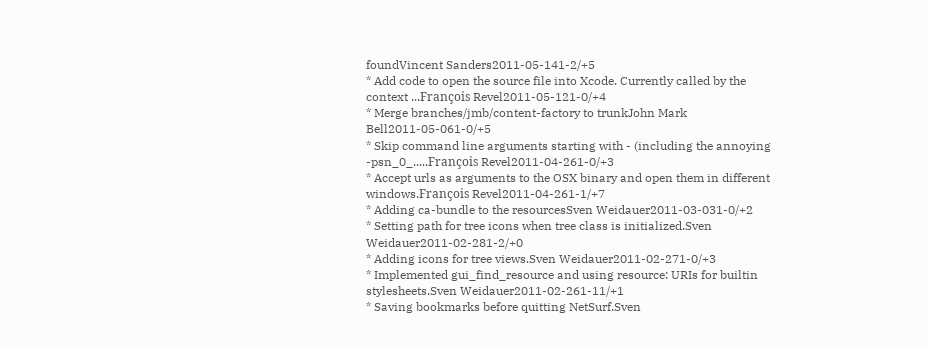foundVincent Sanders2011-05-141-2/+5
* Add code to open the source file into Xcode. Currently called by the context ...François Revel2011-05-121-0/+4
* Merge branches/jmb/content-factory to trunkJohn Mark Bell2011-05-061-0/+5
* Skip command line arguments starting with - (including the annoying -psn_0_.....François Revel2011-04-261-0/+3
* Accept urls as arguments to the OSX binary and open them in different windows.François Revel2011-04-261-1/+7
* Adding ca-bundle to the resourcesSven Weidauer2011-03-031-0/+2
* Setting path for tree icons when tree class is initialized.Sven Weidauer2011-02-281-2/+0
* Adding icons for tree views.Sven Weidauer2011-02-271-0/+3
* Implemented gui_find_resource and using resource: URIs for builtin stylesheets.Sven Weidauer2011-02-261-11/+1
* Saving bookmarks before quitting NetSurf.Sven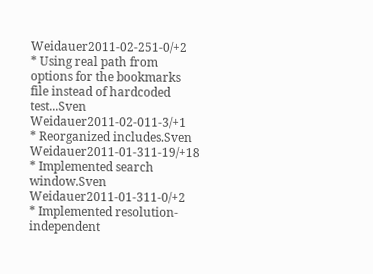Weidauer2011-02-251-0/+2
* Using real path from options for the bookmarks file instead of hardcoded test...Sven Weidauer2011-02-011-3/+1
* Reorganized includes.Sven Weidauer2011-01-311-19/+18
* Implemented search window.Sven Weidauer2011-01-311-0/+2
* Implemented resolution-independent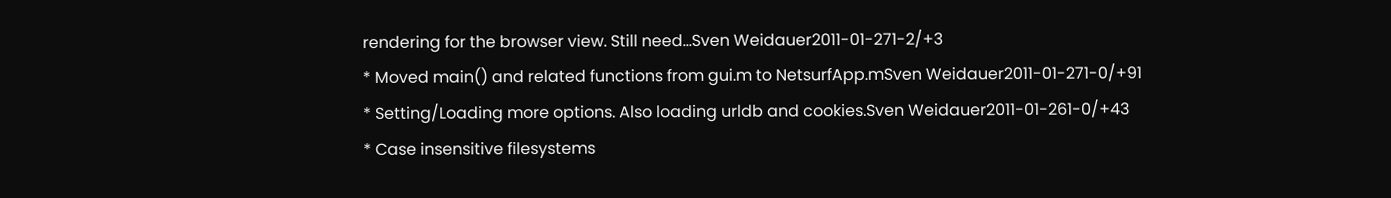rendering for the browser view. Still need...Sven Weidauer2011-01-271-2/+3
* Moved main() and related functions from gui.m to NetsurfApp.mSven Weidauer2011-01-271-0/+91
* Setting/Loading more options. Also loading urldb and cookies.Sven Weidauer2011-01-261-0/+43
* Case insensitive filesystems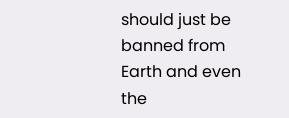should just be banned from Earth and even the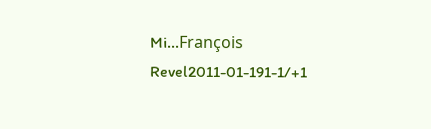Mi...François Revel2011-01-191-1/+1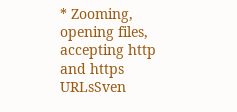* Zooming, opening files, accepting http and https URLsSven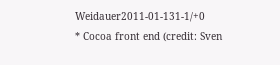Weidauer2011-01-131-1/+0
* Cocoa front end (credit: Sven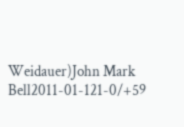Weidauer)John Mark Bell2011-01-121-0/+59